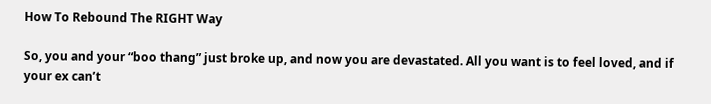How To Rebound The RIGHT Way

So, you and your “boo thang” just broke up, and now you are devastated. All you want is to feel loved, and if your ex can’t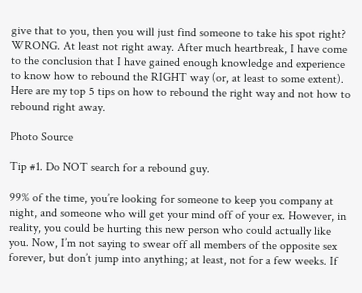give that to you, then you will just find someone to take his spot right? WRONG. At least not right away. After much heartbreak, I have come to the conclusion that I have gained enough knowledge and experience to know how to rebound the RIGHT way (or, at least to some extent). Here are my top 5 tips on how to rebound the right way and not how to rebound right away.

Photo Source

Tip #1. Do NOT search for a rebound guy.

99% of the time, you’re looking for someone to keep you company at night, and someone who will get your mind off of your ex. However, in reality, you could be hurting this new person who could actually like you. Now, I’m not saying to swear off all members of the opposite sex forever, but don’t jump into anything; at least, not for a few weeks. If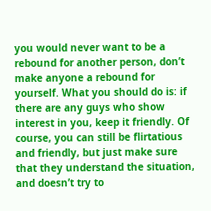you would never want to be a rebound for another person, don’t make anyone a rebound for yourself. What you should do is: if there are any guys who show interest in you, keep it friendly. Of course, you can still be flirtatious and friendly, but just make sure that they understand the situation, and doesn’t try to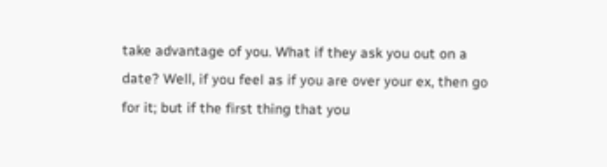take advantage of you. What if they ask you out on a date? Well, if you feel as if you are over your ex, then go for it; but if the first thing that you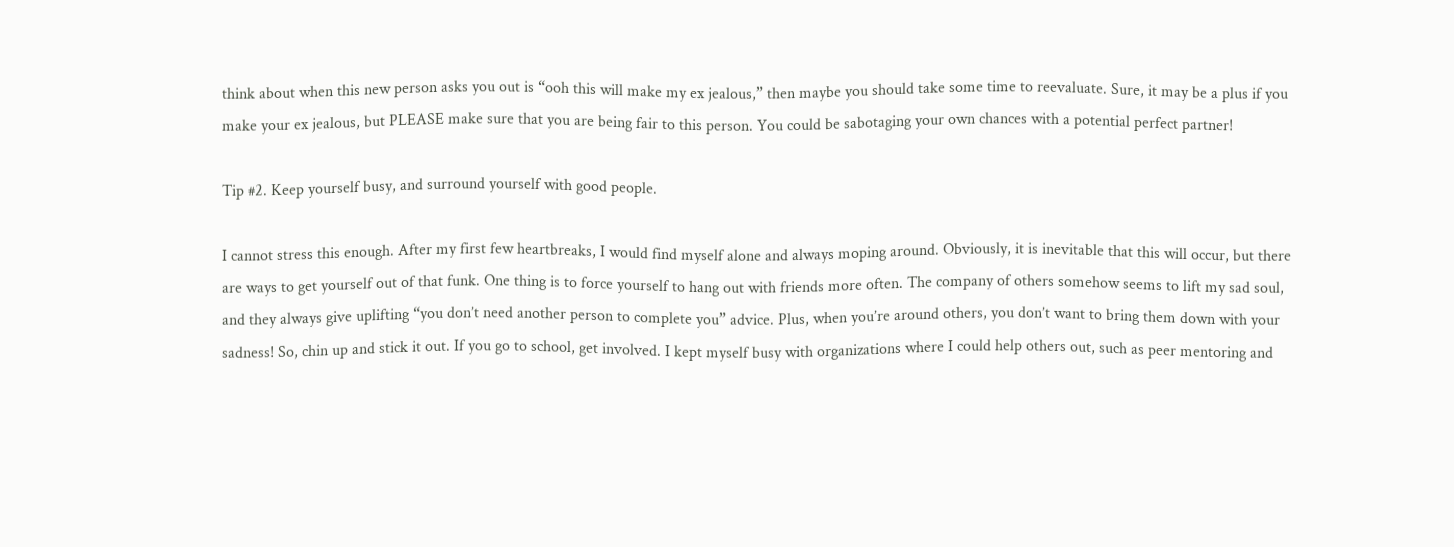think about when this new person asks you out is “ooh this will make my ex jealous,” then maybe you should take some time to reevaluate. Sure, it may be a plus if you make your ex jealous, but PLEASE make sure that you are being fair to this person. You could be sabotaging your own chances with a potential perfect partner!

Tip #2. Keep yourself busy, and surround yourself with good people.

I cannot stress this enough. After my first few heartbreaks, I would find myself alone and always moping around. Obviously, it is inevitable that this will occur, but there are ways to get yourself out of that funk. One thing is to force yourself to hang out with friends more often. The company of others somehow seems to lift my sad soul, and they always give uplifting “you don’t need another person to complete you” advice. Plus, when you’re around others, you don’t want to bring them down with your sadness! So, chin up and stick it out. If you go to school, get involved. I kept myself busy with organizations where I could help others out, such as peer mentoring and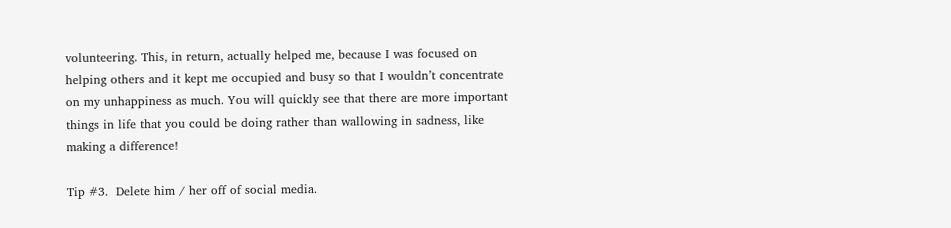volunteering. This, in return, actually helped me, because I was focused on helping others and it kept me occupied and busy so that I wouldn’t concentrate on my unhappiness as much. You will quickly see that there are more important things in life that you could be doing rather than wallowing in sadness, like making a difference!

Tip #3.  Delete him / her off of social media.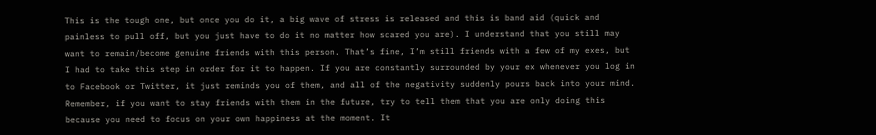This is the tough one, but once you do it, a big wave of stress is released and this is band aid (quick and painless to pull off, but you just have to do it no matter how scared you are). I understand that you still may want to remain/become genuine friends with this person. That’s fine, I’m still friends with a few of my exes, but I had to take this step in order for it to happen. If you are constantly surrounded by your ex whenever you log in to Facebook or Twitter, it just reminds you of them, and all of the negativity suddenly pours back into your mind. Remember, if you want to stay friends with them in the future, try to tell them that you are only doing this because you need to focus on your own happiness at the moment. It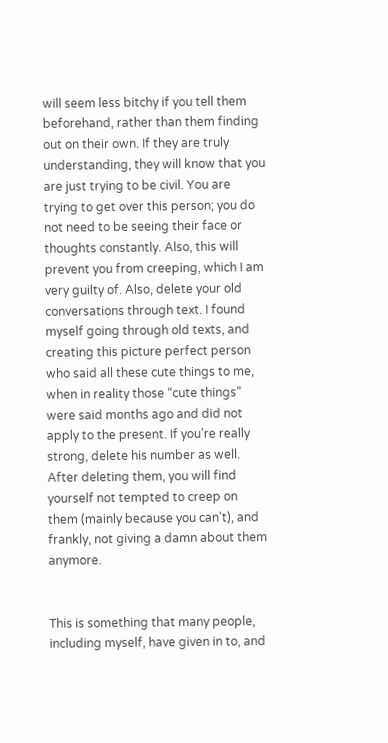will seem less bitchy if you tell them beforehand, rather than them finding out on their own. If they are truly understanding, they will know that you are just trying to be civil. You are trying to get over this person; you do not need to be seeing their face or thoughts constantly. Also, this will prevent you from creeping, which I am very guilty of. Also, delete your old conversations through text. I found myself going through old texts, and creating this picture perfect person who said all these cute things to me, when in reality those “cute things” were said months ago and did not apply to the present. If you’re really strong, delete his number as well. After deleting them, you will find yourself not tempted to creep on them (mainly because you can’t), and frankly, not giving a damn about them anymore.


This is something that many people, including myself, have given in to, and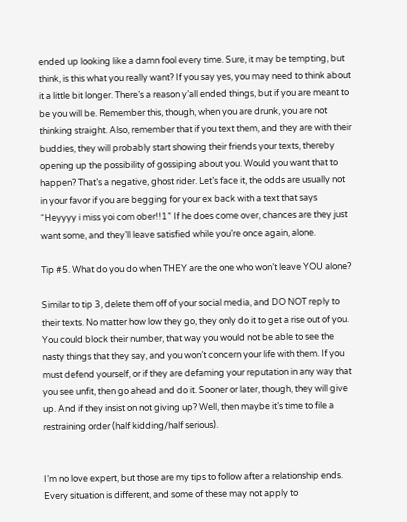ended up looking like a damn fool every time. Sure, it may be tempting, but think, is this what you really want? If you say yes, you may need to think about it a little bit longer. There’s a reason y’all ended things, but if you are meant to be you will be. Remember this, though, when you are drunk, you are not thinking straight. Also, remember that if you text them, and they are with their buddies, they will probably start showing their friends your texts, thereby opening up the possibility of gossiping about you. Would you want that to happen? That’s a negative, ghost rider. Let’s face it, the odds are usually not in your favor if you are begging for your ex back with a text that says “Heyyyy i miss yoi com ober!!1” If he does come over, chances are they just want some, and they’ll leave satisfied while you’re once again, alone.

Tip #5. What do you do when THEY are the one who won’t leave YOU alone?

Similar to tip 3, delete them off of your social media, and DO NOT reply to their texts. No matter how low they go, they only do it to get a rise out of you. You could block their number, that way you would not be able to see the nasty things that they say, and you won’t concern your life with them. If you must defend yourself, or if they are defaming your reputation in any way that you see unfit, then go ahead and do it. Sooner or later, though, they will give up. And if they insist on not giving up? Well, then maybe it’s time to file a restraining order (half kidding/half serious).


I’m no love expert, but those are my tips to follow after a relationship ends. Every situation is different, and some of these may not apply to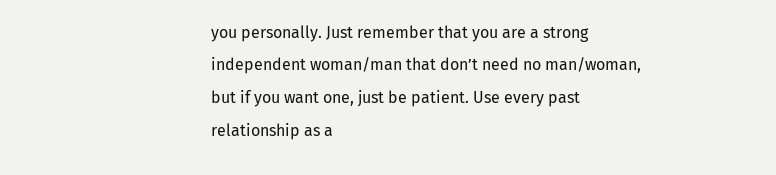you personally. Just remember that you are a strong independent woman/man that don’t need no man/woman, but if you want one, just be patient. Use every past relationship as a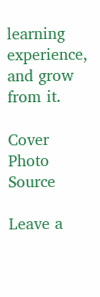learning experience, and grow from it.

Cover Photo Source

Leave a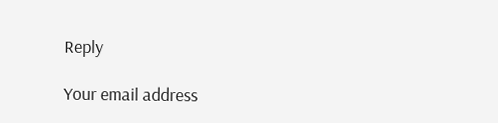Reply

Your email address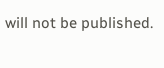will not be published.